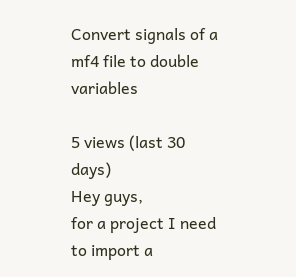Convert signals of a mf4 file to double variables

5 views (last 30 days)
Hey guys,
for a project I need to import a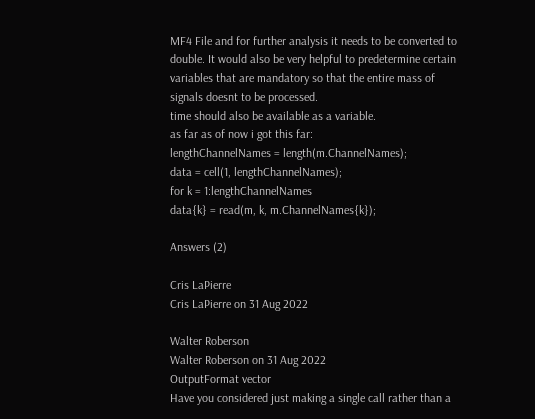MF4 File and for further analysis it needs to be converted to double. It would also be very helpful to predetermine certain variables that are mandatory so that the entire mass of signals doesnt to be processed.
time should also be available as a variable.
as far as of now i got this far:
lengthChannelNames = length(m.ChannelNames);
data = cell(1, lengthChannelNames);
for k = 1:lengthChannelNames
data{k} = read(m, k, m.ChannelNames{k});

Answers (2)

Cris LaPierre
Cris LaPierre on 31 Aug 2022

Walter Roberson
Walter Roberson on 31 Aug 2022
OutputFormat vector
Have you considered just making a single call rather than a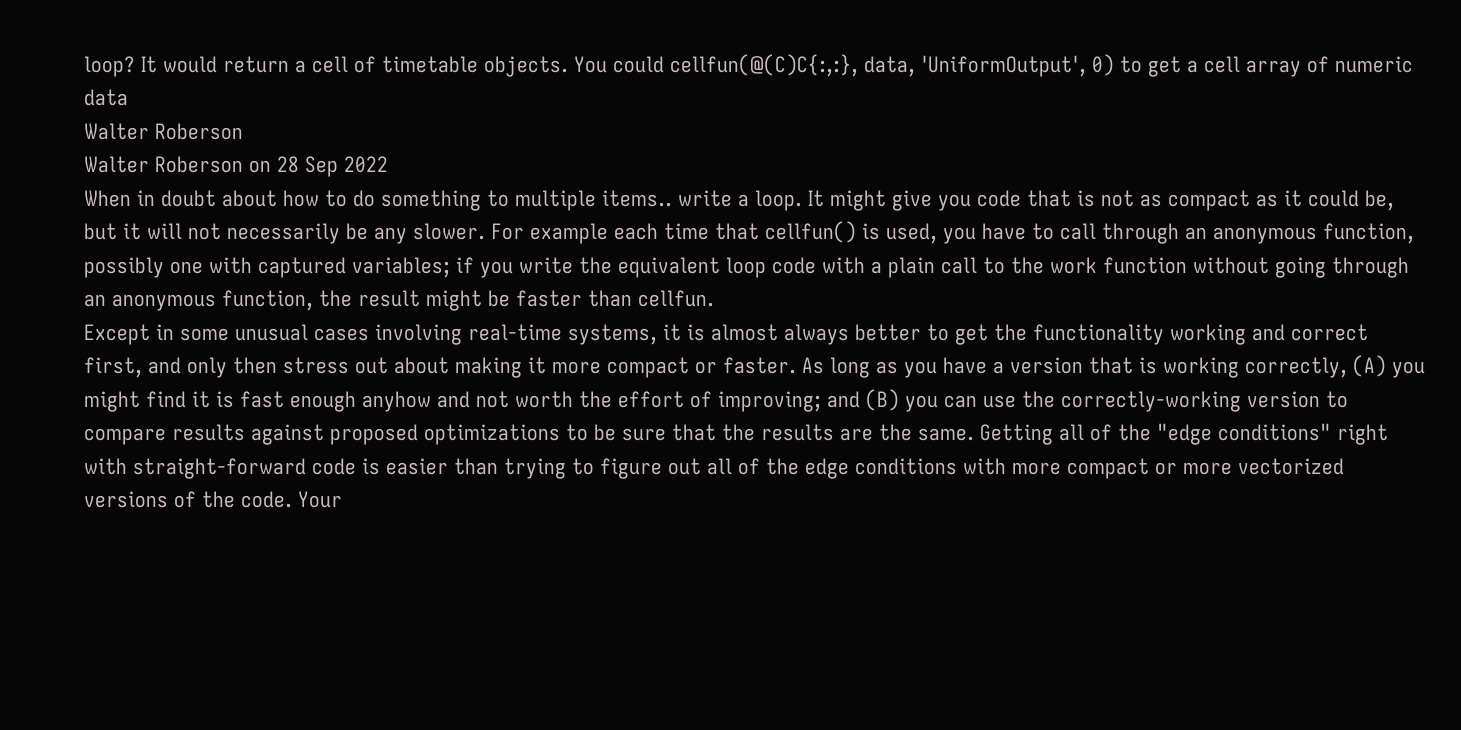loop? It would return a cell of timetable objects. You could cellfun(@(C)C{:,:}, data, 'UniformOutput', 0) to get a cell array of numeric data
Walter Roberson
Walter Roberson on 28 Sep 2022
When in doubt about how to do something to multiple items.. write a loop. It might give you code that is not as compact as it could be, but it will not necessarily be any slower. For example each time that cellfun() is used, you have to call through an anonymous function, possibly one with captured variables; if you write the equivalent loop code with a plain call to the work function without going through an anonymous function, the result might be faster than cellfun.
Except in some unusual cases involving real-time systems, it is almost always better to get the functionality working and correct first, and only then stress out about making it more compact or faster. As long as you have a version that is working correctly, (A) you might find it is fast enough anyhow and not worth the effort of improving; and (B) you can use the correctly-working version to compare results against proposed optimizations to be sure that the results are the same. Getting all of the "edge conditions" right with straight-forward code is easier than trying to figure out all of the edge conditions with more compact or more vectorized versions of the code. Your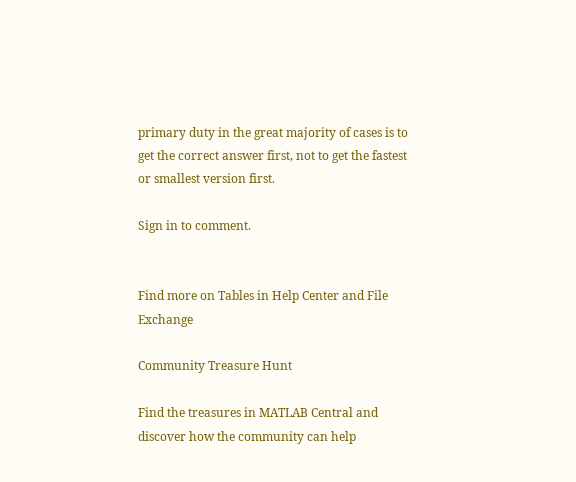primary duty in the great majority of cases is to get the correct answer first, not to get the fastest or smallest version first.

Sign in to comment.


Find more on Tables in Help Center and File Exchange

Community Treasure Hunt

Find the treasures in MATLAB Central and discover how the community can help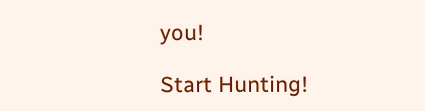you!

Start Hunting!